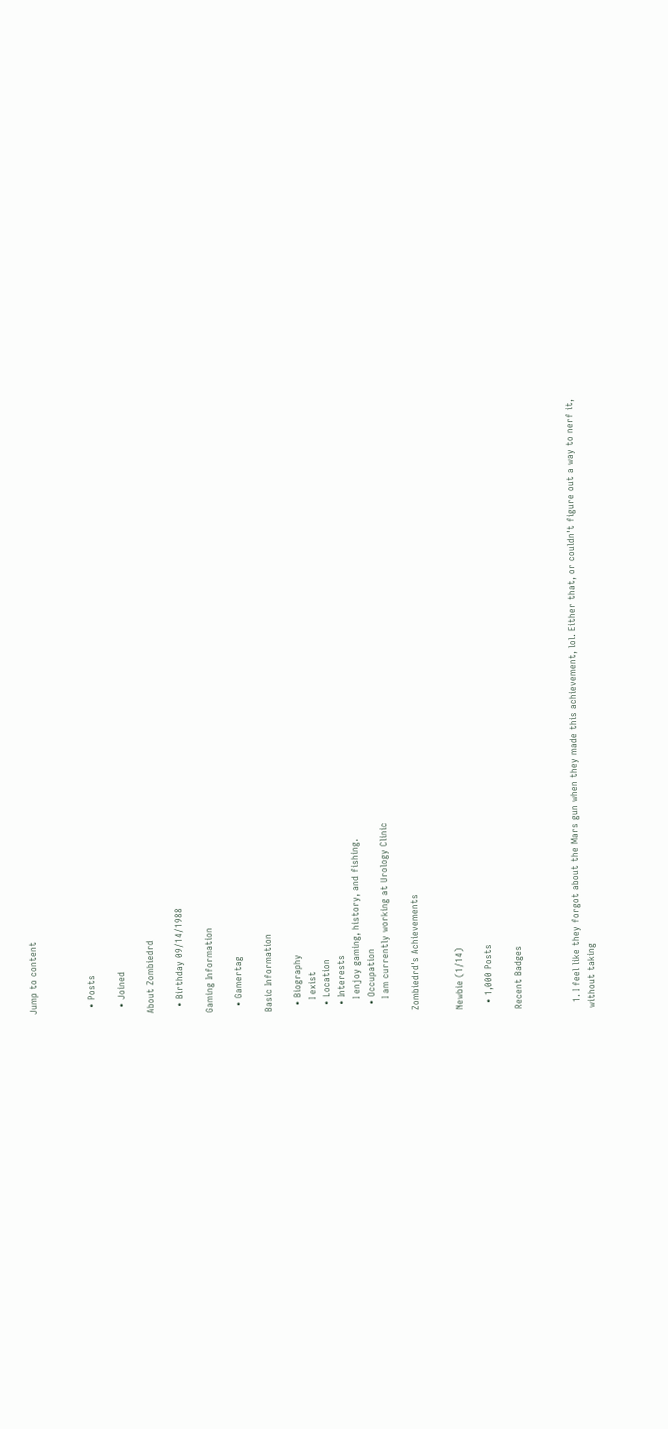Jump to content



  • Posts

  • Joined

About Zombiedrd

  • Birthday 09/14/1988

Gaming Information

  • Gamertag

Basic Information

  • Biography
    I exist
  • Location
  • Interests
    I enjoy gaming, history, and fishing.
  • Occupation
    I am currently working at Urology Clinic

Zombiedrd's Achievements


Newbie (1/14)

  • 1,000 Posts

Recent Badges



  1. I feel like they forgot about the Mars gun when they made this achievement, lol. Either that, or couldn't figure out a way to nerf it, without taking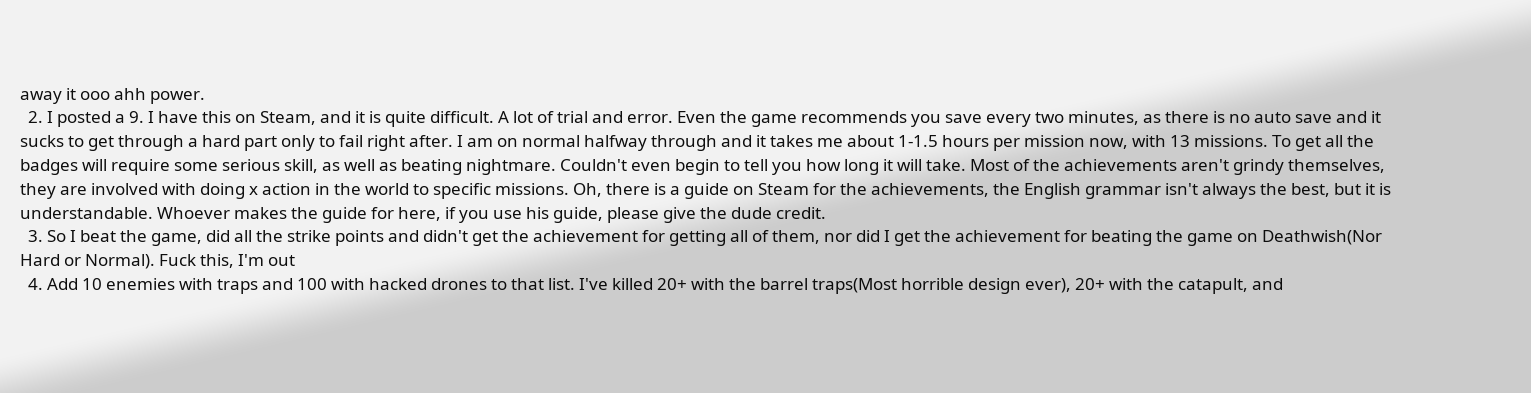away it ooo ahh power.
  2. I posted a 9. I have this on Steam, and it is quite difficult. A lot of trial and error. Even the game recommends you save every two minutes, as there is no auto save and it sucks to get through a hard part only to fail right after. I am on normal halfway through and it takes me about 1-1.5 hours per mission now, with 13 missions. To get all the badges will require some serious skill, as well as beating nightmare. Couldn't even begin to tell you how long it will take. Most of the achievements aren't grindy themselves, they are involved with doing x action in the world to specific missions. Oh, there is a guide on Steam for the achievements, the English grammar isn't always the best, but it is understandable. Whoever makes the guide for here, if you use his guide, please give the dude credit.
  3. So I beat the game, did all the strike points and didn't get the achievement for getting all of them, nor did I get the achievement for beating the game on Deathwish(Nor Hard or Normal). Fuck this, I'm out
  4. Add 10 enemies with traps and 100 with hacked drones to that list. I've killed 20+ with the barrel traps(Most horrible design ever), 20+ with the catapult, and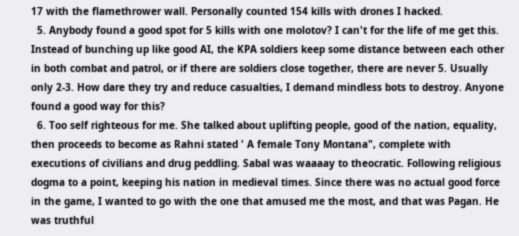17 with the flamethrower wall. Personally counted 154 kills with drones I hacked.
  5. Anybody found a good spot for 5 kills with one molotov? I can't for the life of me get this. Instead of bunching up like good AI, the KPA soldiers keep some distance between each other in both combat and patrol, or if there are soldiers close together, there are never 5. Usually only 2-3. How dare they try and reduce casualties, I demand mindless bots to destroy. Anyone found a good way for this?
  6. Too self righteous for me. She talked about uplifting people, good of the nation, equality, then proceeds to become as Rahni stated ' A female Tony Montana", complete with executions of civilians and drug peddling. Sabal was waaaay to theocratic. Following religious dogma to a point, keeping his nation in medieval times. Since there was no actual good force in the game, I wanted to go with the one that amused me the most, and that was Pagan. He was truthful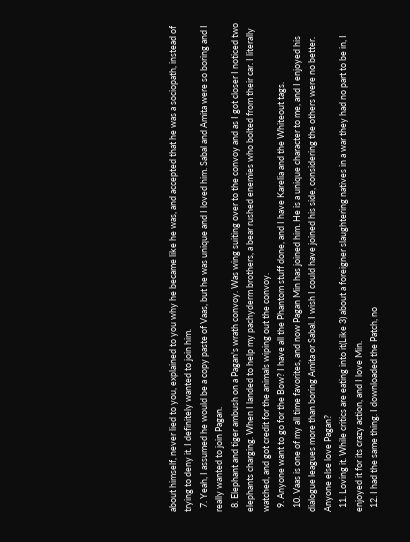about himself, never lied to you, explained to you why he became like he was, and accepted that he was a sociopath, instead of trying to deny it. I definitely wanted to join him.
  7. Yeah, I assumed he would be a copy paste of Vaas, but he was unique and I loved him. Sabal and Amita were so boring and I really wanted to join Pagan.
  8. Elephant and tiger ambush on a Pagan's wrath convoy. Was wing suiting over to the convoy and as I got closer I noticed two elephants charging. When I landed to help my pachyderm brothers, a bear rushed enemies who bolted from their car. I literally watched, and got credit for the animals wiping out the convoy.
  9. Anyone want to go for the Bow? I have all the Phantom stuff done, and I have Karelia and the Whiteout tags.
  10. Vaas is one of my all time favorites, and now Pagan Min has joined him. He is a unique character to me, and I enjoyed his dialogue leagues more than boring Amita or Sabal. I wish I could have joined his side, considering the others were no better. Anyone else love Pagan?
  11. Loving it. While critics are eating into it(Like 3) about a foreigner slaughtering natives in a war they had no part to be in, I enjoyed it for its crazy action, and I love Min.
  12. I had the same thing. I downloaded the Patch, no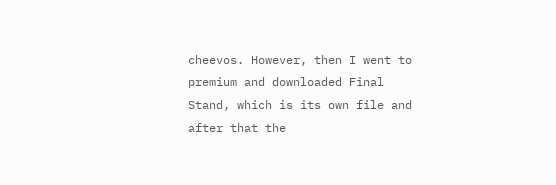cheevos. However, then I went to premium and downloaded Final Stand, which is its own file and after that the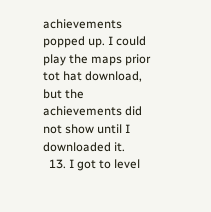achievements popped up. I could play the maps prior tot hat download, but the achievements did not show until I downloaded it.
  13. I got to level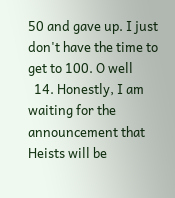50 and gave up. I just don't have the time to get to 100. O well
  14. Honestly, I am waiting for the announcement that Heists will be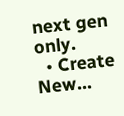next gen only.
  • Create New...